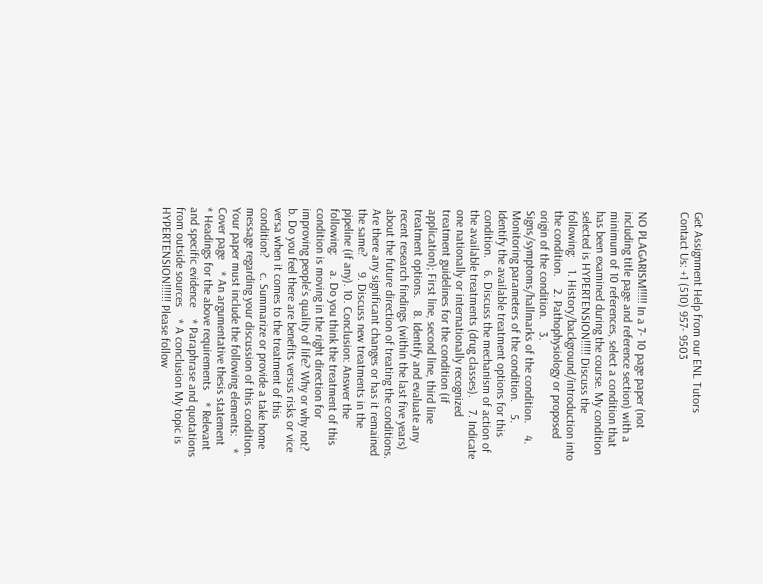Get Assignment Help from our ENL Tutors
Contact Us: +1 (510) 957- 9503


NO PLAGARISM!!!!! In a 7- 10 page paper (not including title page and reference section) with a minimum of 10 references, select a condition that has been examined during the course. My condition selected is HYPERTENSION!!!!! Discuss the following:    1. History/background/introduction into the condition.    2. Pathophysiology or proposed origin of the condition.    3. Signs/symptoms/hallmarks of the condition.    4. Monitoring parameters of the condition.    5. Identify the available treatment options for this condition.    6. Discuss the mechanism of action of the available treatments (drug classes).    7. Indicate one nationally or internationally recognized treatment guidelines for the condition (if application); First line, second line, third line treatment options.    8. Identify and evaluate any recent research findings (within the last five years) about the future direction of treating the conditions. Are there any significant changes or has it remained the same?     9. Discuss new treatments in the pipeline (if any). 10. Conclusion: Answer the following:     a. Do you think the treatment of this condition is moving in the right direction for improving people’s quality of life? Why or why not?     b. Do you feel there are benefits versus risks or vice versa when it comes to the treatment of this condition?     c. Summarize or provide a take home message regarding your discussion of this condition. Your paper must include the following elements:    * Cover page    * An argumentative thesis statement    * Headings for the above requirements    * Relevant and specific evidence    * Paraphrase and quotations from outside sources    * A conclusion My topic is HYPERTENSION!!!!!! Please follow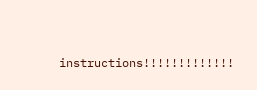instructions!!!!!!!!!!!!!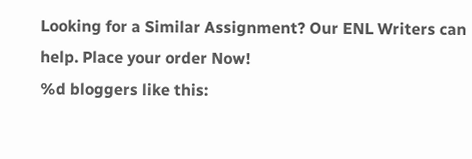Looking for a Similar Assignment? Our ENL Writers can help. Place your order Now!
%d bloggers like this: